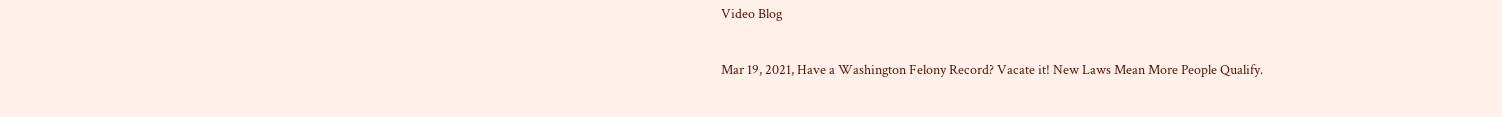Video Blog

Mar 19, 2021, Have a Washington Felony Record? Vacate it! New Laws Mean More People Qualify.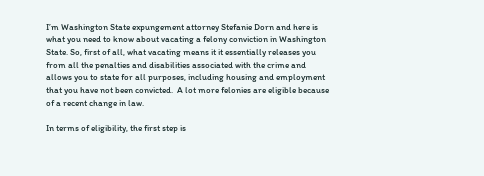I’m Washington State expungement attorney Stefanie Dorn and here is what you need to know about vacating a felony conviction in Washington State. So, first of all, what vacating means it it essentially releases you from all the penalties and disabilities associated with the crime and allows you to state for all purposes, including housing and employment that you have not been convicted.  A lot more felonies are eligible because of a recent change in law.

In terms of eligibility, the first step is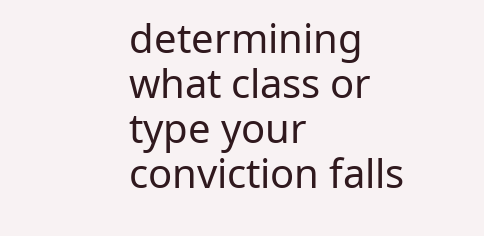determining what class or type your conviction falls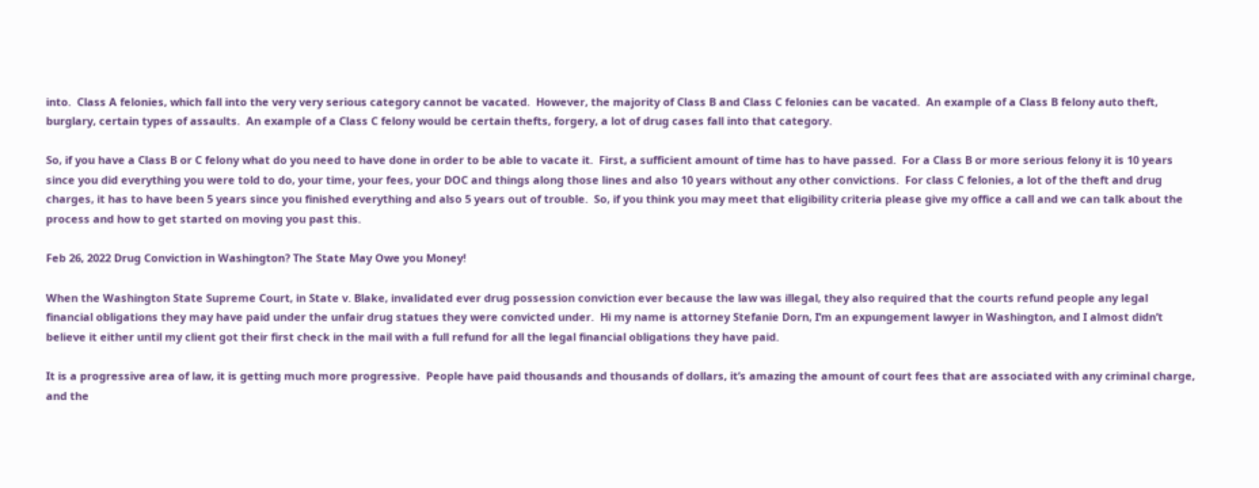into.  Class A felonies, which fall into the very very serious category cannot be vacated.  However, the majority of Class B and Class C felonies can be vacated.  An example of a Class B felony auto theft, burglary, certain types of assaults.  An example of a Class C felony would be certain thefts, forgery, a lot of drug cases fall into that category.

So, if you have a Class B or C felony what do you need to have done in order to be able to vacate it.  First, a sufficient amount of time has to have passed.  For a Class B or more serious felony it is 10 years since you did everything you were told to do, your time, your fees, your DOC and things along those lines and also 10 years without any other convictions.  For class C felonies, a lot of the theft and drug charges, it has to have been 5 years since you finished everything and also 5 years out of trouble.  So, if you think you may meet that eligibility criteria please give my office a call and we can talk about the process and how to get started on moving you past this.

Feb 26, 2022 Drug Conviction in Washington? The State May Owe you Money!

When the Washington State Supreme Court, in State v. Blake, invalidated ever drug possession conviction ever because the law was illegal, they also required that the courts refund people any legal financial obligations they may have paid under the unfair drug statues they were convicted under.  Hi my name is attorney Stefanie Dorn, I’m an expungement lawyer in Washington, and I almost didn’t believe it either until my client got their first check in the mail with a full refund for all the legal financial obligations they have paid.

It is a progressive area of law, it is getting much more progressive.  People have paid thousands and thousands of dollars, it’s amazing the amount of court fees that are associated with any criminal charge, and the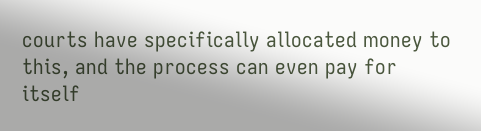courts have specifically allocated money to this, and the process can even pay for itself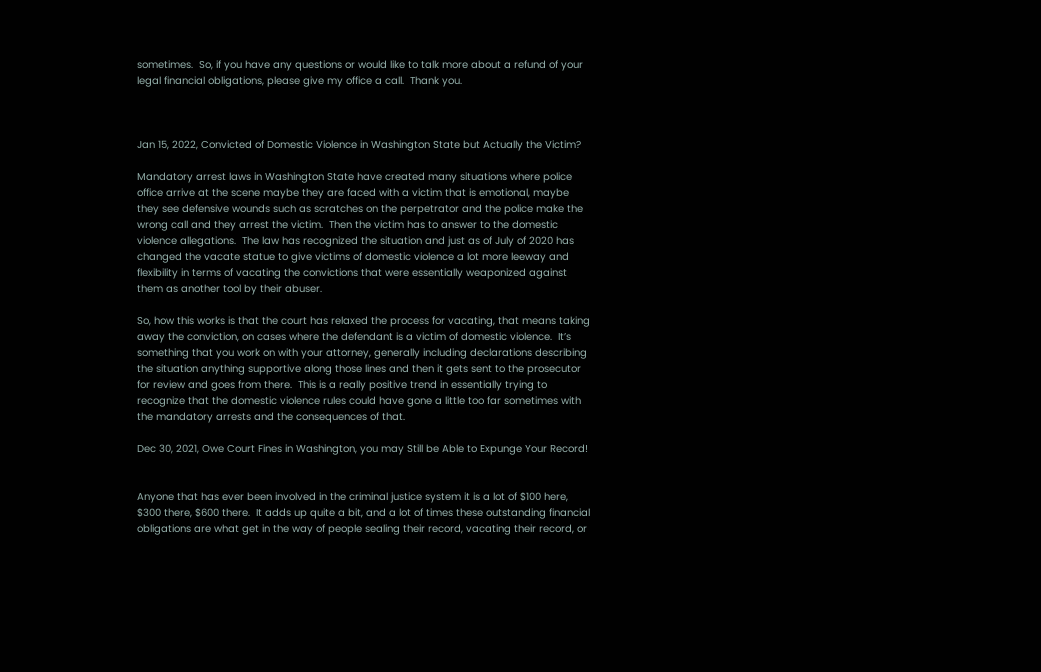sometimes.  So, if you have any questions or would like to talk more about a refund of your legal financial obligations, please give my office a call.  Thank you.



Jan 15, 2022, Convicted of Domestic Violence in Washington State but Actually the Victim?

Mandatory arrest laws in Washington State have created many situations where police office arrive at the scene maybe they are faced with a victim that is emotional, maybe they see defensive wounds such as scratches on the perpetrator and the police make the wrong call and they arrest the victim.  Then the victim has to answer to the domestic violence allegations.  The law has recognized the situation and just as of July of 2020 has changed the vacate statue to give victims of domestic violence a lot more leeway and flexibility in terms of vacating the convictions that were essentially weaponized against them as another tool by their abuser.

So, how this works is that the court has relaxed the process for vacating, that means taking away the conviction, on cases where the defendant is a victim of domestic violence.  It’s something that you work on with your attorney, generally including declarations describing the situation anything supportive along those lines and then it gets sent to the prosecutor for review and goes from there.  This is a really positive trend in essentially trying to recognize that the domestic violence rules could have gone a little too far sometimes with the mandatory arrests and the consequences of that.

Dec 30, 2021, Owe Court Fines in Washington, you may Still be Able to Expunge Your Record!


Anyone that has ever been involved in the criminal justice system it is a lot of $100 here, $300 there, $600 there.  It adds up quite a bit, and a lot of times these outstanding financial obligations are what get in the way of people sealing their record, vacating their record, or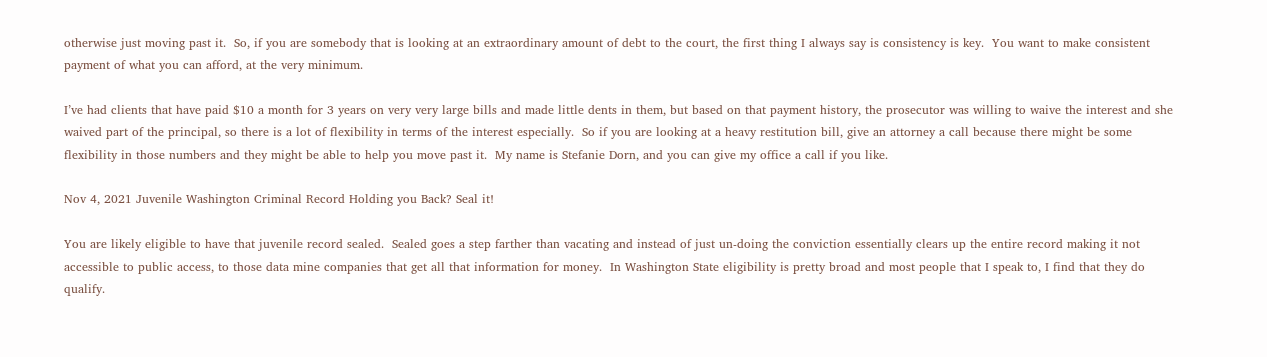otherwise just moving past it.  So, if you are somebody that is looking at an extraordinary amount of debt to the court, the first thing I always say is consistency is key.  You want to make consistent payment of what you can afford, at the very minimum.

I’ve had clients that have paid $10 a month for 3 years on very very large bills and made little dents in them, but based on that payment history, the prosecutor was willing to waive the interest and she waived part of the principal, so there is a lot of flexibility in terms of the interest especially.  So if you are looking at a heavy restitution bill, give an attorney a call because there might be some flexibility in those numbers and they might be able to help you move past it.  My name is Stefanie Dorn, and you can give my office a call if you like.

Nov 4, 2021 Juvenile Washington Criminal Record Holding you Back? Seal it!

You are likely eligible to have that juvenile record sealed.  Sealed goes a step farther than vacating and instead of just un-doing the conviction essentially clears up the entire record making it not accessible to public access, to those data mine companies that get all that information for money.  In Washington State eligibility is pretty broad and most people that I speak to, I find that they do qualify.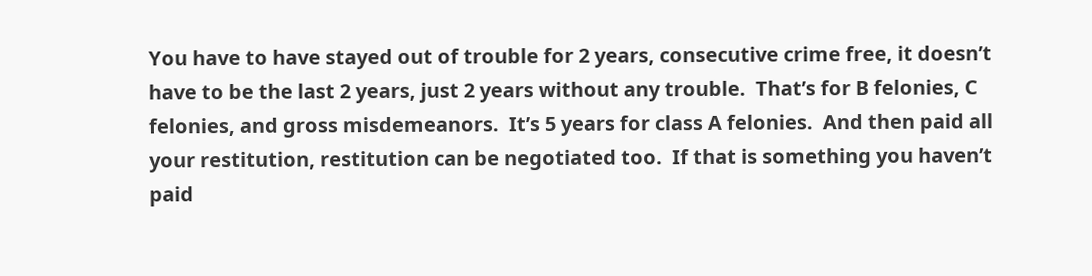You have to have stayed out of trouble for 2 years, consecutive crime free, it doesn’t have to be the last 2 years, just 2 years without any trouble.  That’s for B felonies, C felonies, and gross misdemeanors.  It’s 5 years for class A felonies.  And then paid all your restitution, restitution can be negotiated too.  If that is something you haven’t paid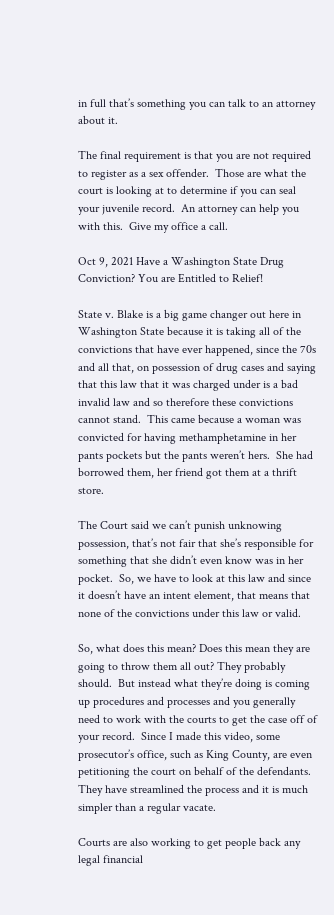in full that’s something you can talk to an attorney about it.

The final requirement is that you are not required to register as a sex offender.  Those are what the court is looking at to determine if you can seal your juvenile record.  An attorney can help you with this.  Give my office a call.

Oct 9, 2021 Have a Washington State Drug Conviction? You are Entitled to Relief!

State v. Blake is a big game changer out here in Washington State because it is taking all of the convictions that have ever happened, since the 70s and all that, on possession of drug cases and saying that this law that it was charged under is a bad invalid law and so therefore these convictions cannot stand.  This came because a woman was convicted for having methamphetamine in her pants pockets but the pants weren’t hers.  She had borrowed them, her friend got them at a thrift store.

The Court said we can’t punish unknowing possession, that’s not fair that she’s responsible for something that she didn’t even know was in her pocket.  So, we have to look at this law and since it doesn’t have an intent element, that means that none of the convictions under this law or valid.

So, what does this mean? Does this mean they are going to throw them all out? They probably should.  But instead what they’re doing is coming up procedures and processes and you generally need to work with the courts to get the case off of your record.  Since I made this video, some prosecutor’s office, such as King County, are even petitioning the court on behalf of the defendants.  They have streamlined the process and it is much simpler than a regular vacate.

Courts are also working to get people back any legal financial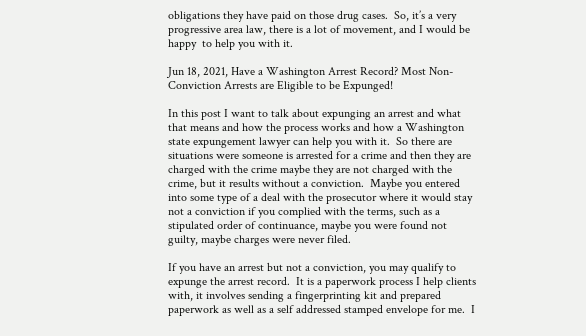obligations they have paid on those drug cases.  So, it’s a very progressive area law, there is a lot of movement, and I would be happy  to help you with it.

Jun 18, 2021, Have a Washington Arrest Record? Most Non-Conviction Arrests are Eligible to be Expunged!

In this post I want to talk about expunging an arrest and what that means and how the process works and how a Washington state expungement lawyer can help you with it.  So there are situations were someone is arrested for a crime and then they are charged with the crime maybe they are not charged with the crime, but it results without a conviction.  Maybe you entered into some type of a deal with the prosecutor where it would stay not a conviction if you complied with the terms, such as a stipulated order of continuance, maybe you were found not guilty, maybe charges were never filed.

If you have an arrest but not a conviction, you may qualify to expunge the arrest record.  It is a paperwork process I help clients with, it involves sending a fingerprinting kit and prepared paperwork as well as a self addressed stamped envelope for me.  I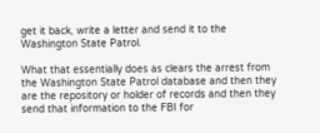get it back, write a letter and send it to the Washington State Patrol.

What that essentially does as clears the arrest from the Washington State Patrol database and then they are the repository or holder of records and then they send that information to the FBI for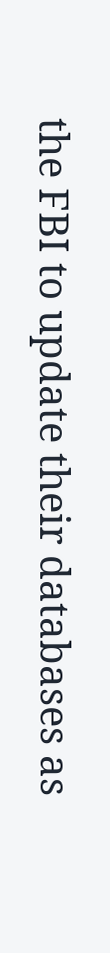the FBI to update their databases as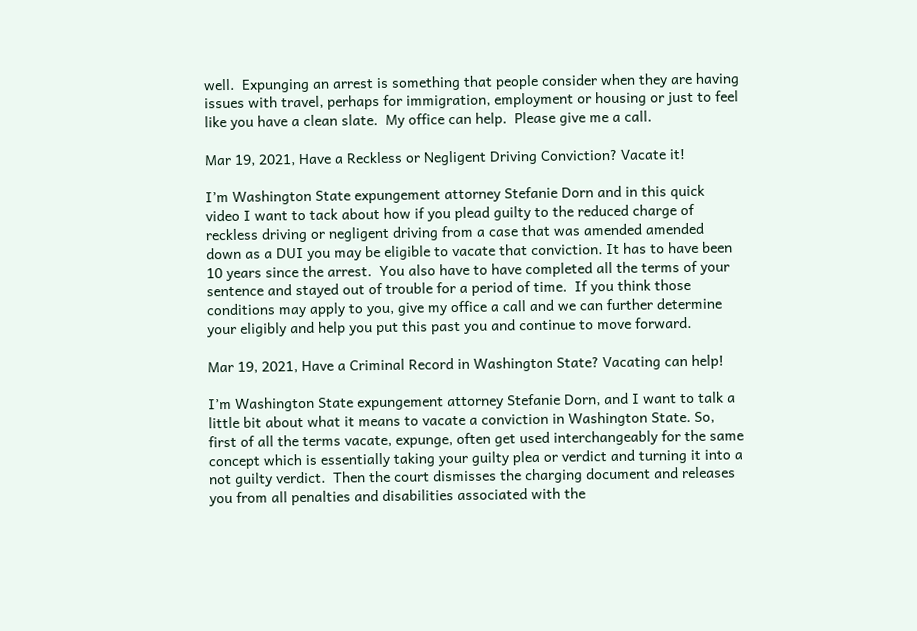well.  Expunging an arrest is something that people consider when they are having issues with travel, perhaps for immigration, employment or housing or just to feel like you have a clean slate.  My office can help.  Please give me a call.

Mar 19, 2021, Have a Reckless or Negligent Driving Conviction? Vacate it!

I’m Washington State expungement attorney Stefanie Dorn and in this quick video I want to tack about how if you plead guilty to the reduced charge of reckless driving or negligent driving from a case that was amended amended down as a DUI you may be eligible to vacate that conviction. It has to have been 10 years since the arrest.  You also have to have completed all the terms of your sentence and stayed out of trouble for a period of time.  If you think those conditions may apply to you, give my office a call and we can further determine your eligibly and help you put this past you and continue to move forward.

Mar 19, 2021, Have a Criminal Record in Washington State? Vacating can help!

I’m Washington State expungement attorney Stefanie Dorn, and I want to talk a little bit about what it means to vacate a conviction in Washington State. So, first of all the terms vacate, expunge, often get used interchangeably for the same concept which is essentially taking your guilty plea or verdict and turning it into a not guilty verdict.  Then the court dismisses the charging document and releases you from all penalties and disabilities associated with the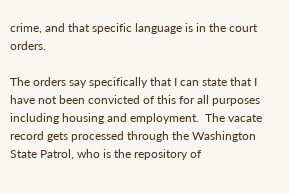crime, and that specific language is in the court orders.

The orders say specifically that I can state that I have not been convicted of this for all purposes including housing and employment.  The vacate record gets processed through the Washington State Patrol, who is the repository of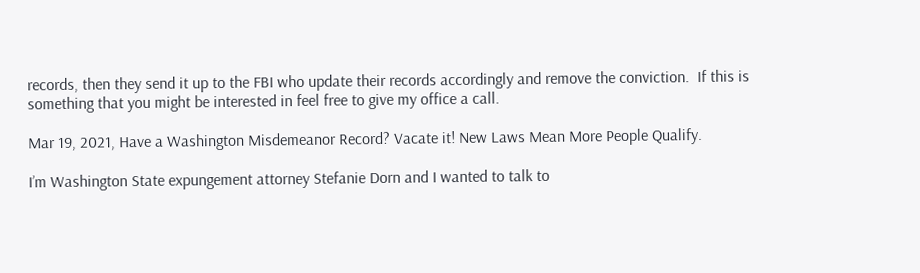records, then they send it up to the FBI who update their records accordingly and remove the conviction.  If this is something that you might be interested in feel free to give my office a call.

Mar 19, 2021, Have a Washington Misdemeanor Record? Vacate it! New Laws Mean More People Qualify.

I’m Washington State expungement attorney Stefanie Dorn and I wanted to talk to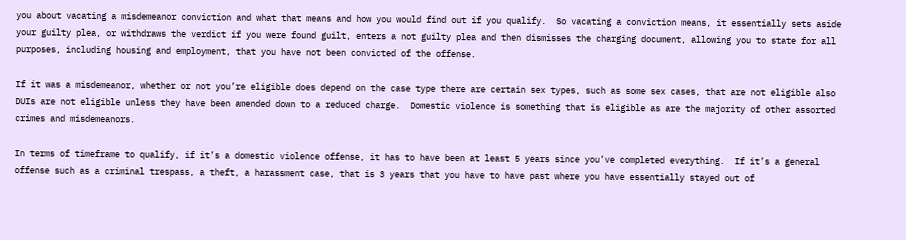you about vacating a misdemeanor conviction and what that means and how you would find out if you qualify.  So vacating a conviction means, it essentially sets aside your guilty plea, or withdraws the verdict if you were found guilt, enters a not guilty plea and then dismisses the charging document, allowing you to state for all purposes, including housing and employment, that you have not been convicted of the offense.

If it was a misdemeanor, whether or not you’re eligible does depend on the case type there are certain sex types, such as some sex cases, that are not eligible also DUIs are not eligible unless they have been amended down to a reduced charge.  Domestic violence is something that is eligible as are the majority of other assorted crimes and misdemeanors.

In terms of timeframe to qualify, if it’s a domestic violence offense, it has to have been at least 5 years since you’ve completed everything.  If it’s a general offense such as a criminal trespass, a theft, a harassment case, that is 3 years that you have to have past where you have essentially stayed out of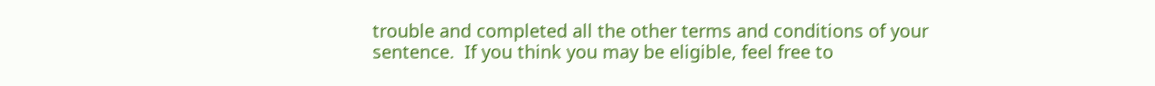trouble and completed all the other terms and conditions of your sentence.  If you think you may be eligible, feel free to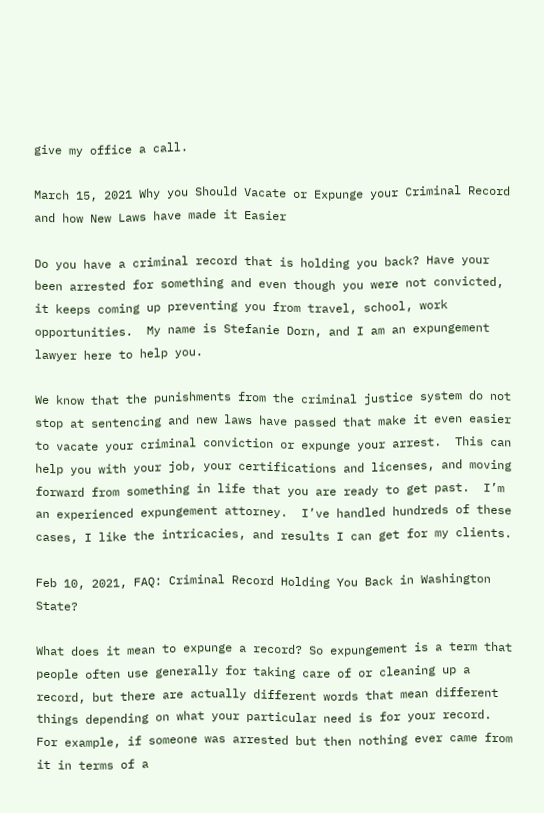give my office a call.

March 15, 2021 Why you Should Vacate or Expunge your Criminal Record and how New Laws have made it Easier

Do you have a criminal record that is holding you back? Have your been arrested for something and even though you were not convicted, it keeps coming up preventing you from travel, school, work opportunities.  My name is Stefanie Dorn, and I am an expungement lawyer here to help you.

We know that the punishments from the criminal justice system do not stop at sentencing and new laws have passed that make it even easier to vacate your criminal conviction or expunge your arrest.  This can help you with your job, your certifications and licenses, and moving forward from something in life that you are ready to get past.  I’m an experienced expungement attorney.  I’ve handled hundreds of these cases, I like the intricacies, and results I can get for my clients.

Feb 10, 2021, FAQ: Criminal Record Holding You Back in Washington State?

What does it mean to expunge a record? So expungement is a term that people often use generally for taking care of or cleaning up a record, but there are actually different words that mean different things depending on what your particular need is for your record.  For example, if someone was arrested but then nothing ever came from it in terms of a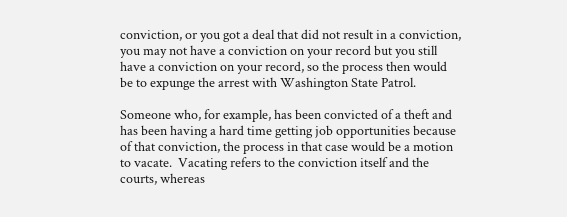conviction, or you got a deal that did not result in a conviction, you may not have a conviction on your record but you still have a conviction on your record, so the process then would be to expunge the arrest with Washington State Patrol.

Someone who, for example, has been convicted of a theft and has been having a hard time getting job opportunities because of that conviction, the process in that case would be a motion to vacate.  Vacating refers to the conviction itself and the courts, whereas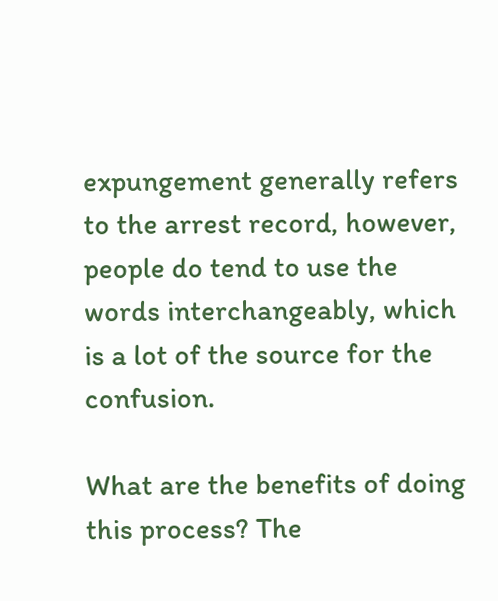expungement generally refers to the arrest record, however, people do tend to use the words interchangeably, which is a lot of the source for the confusion.

What are the benefits of doing this process? The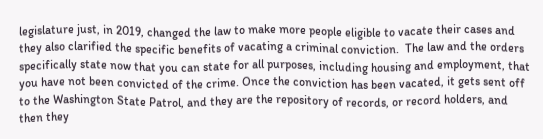legislature just, in 2019, changed the law to make more people eligible to vacate their cases and they also clarified the specific benefits of vacating a criminal conviction.  The law and the orders specifically state now that you can state for all purposes, including housing and employment, that you have not been convicted of the crime. Once the conviction has been vacated, it gets sent off to the Washington State Patrol, and they are the repository of records, or record holders, and then they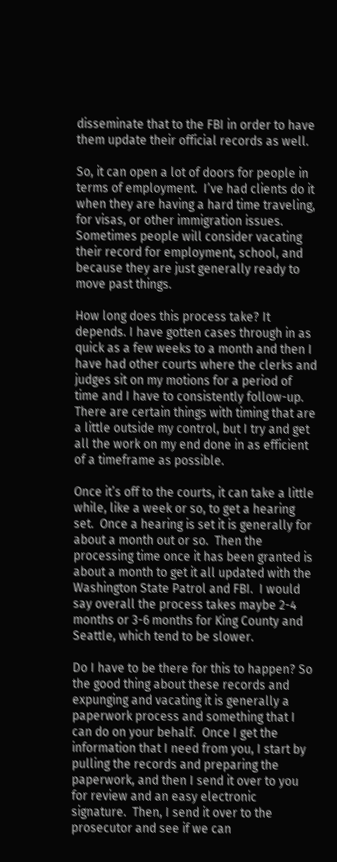disseminate that to the FBI in order to have them update their official records as well.

So, it can open a lot of doors for people in terms of employment.  I’ve had clients do it when they are having a hard time traveling, for visas, or other immigration issues.  Sometimes people will consider vacating their record for employment, school, and because they are just generally ready to move past things.

How long does this process take? It depends. I have gotten cases through in as quick as a few weeks to a month and then I have had other courts where the clerks and judges sit on my motions for a period of time and I have to consistently follow-up.  There are certain things with timing that are a little outside my control, but I try and get all the work on my end done in as efficient of a timeframe as possible.

Once it’s off to the courts, it can take a little while, like a week or so, to get a hearing set.  Once a hearing is set it is generally for about a month out or so.  Then the processing time once it has been granted is about a month to get it all updated with the Washington State Patrol and FBI.  I would say overall the process takes maybe 2-4 months or 3-6 months for King County and Seattle, which tend to be slower.

Do I have to be there for this to happen? So the good thing about these records and expunging and vacating it is generally a paperwork process and something that I can do on your behalf.  Once I get the information that I need from you, I start by pulling the records and preparing the paperwork, and then I send it over to you for review and an easy electronic signature.  Then, I send it over to the prosecutor and see if we can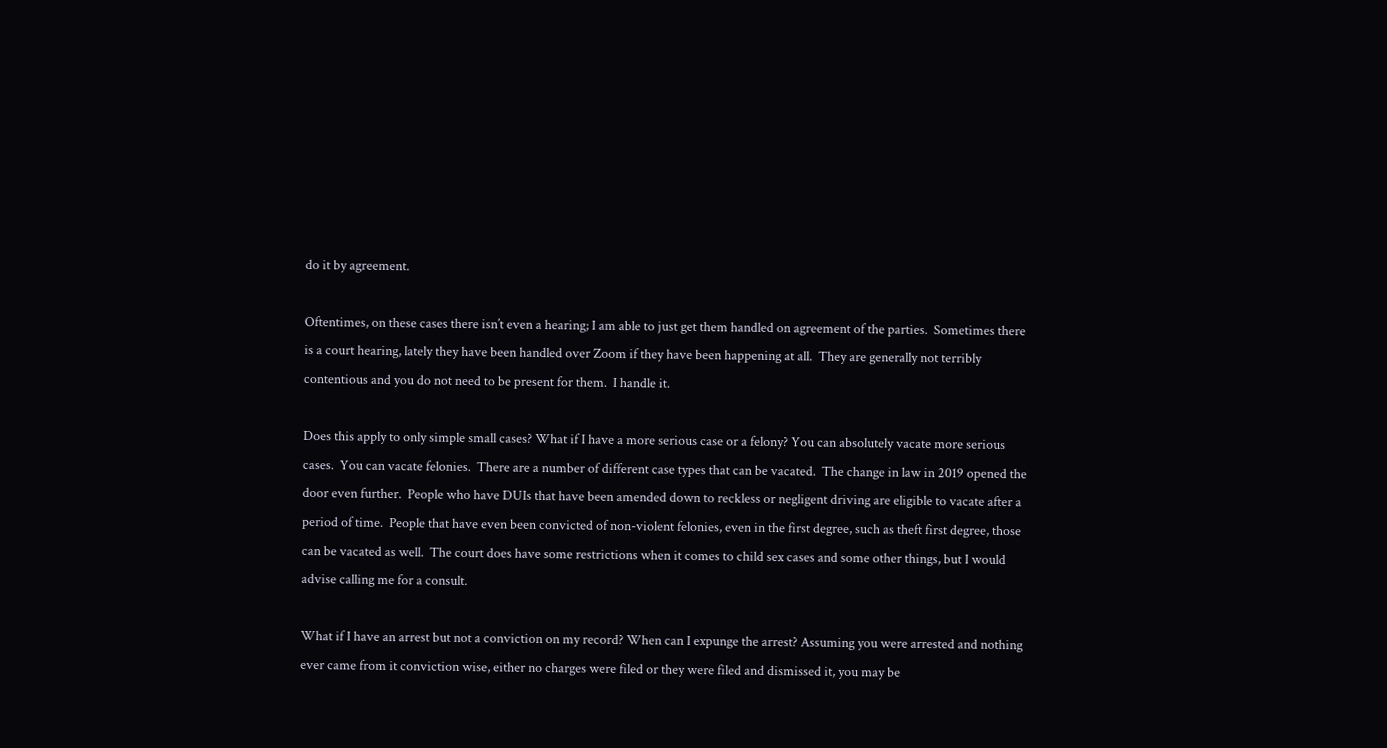do it by agreement.

Oftentimes, on these cases there isn’t even a hearing; I am able to just get them handled on agreement of the parties.  Sometimes there is a court hearing, lately they have been handled over Zoom if they have been happening at all.  They are generally not terribly contentious and you do not need to be present for them.  I handle it.

Does this apply to only simple small cases? What if I have a more serious case or a felony? You can absolutely vacate more serious cases.  You can vacate felonies.  There are a number of different case types that can be vacated.  The change in law in 2019 opened the door even further.  People who have DUIs that have been amended down to reckless or negligent driving are eligible to vacate after a period of time.  People that have even been convicted of non-violent felonies, even in the first degree, such as theft first degree, those can be vacated as well.  The court does have some restrictions when it comes to child sex cases and some other things, but I would advise calling me for a consult.

What if I have an arrest but not a conviction on my record? When can I expunge the arrest? Assuming you were arrested and nothing ever came from it conviction wise, either no charges were filed or they were filed and dismissed it, you may be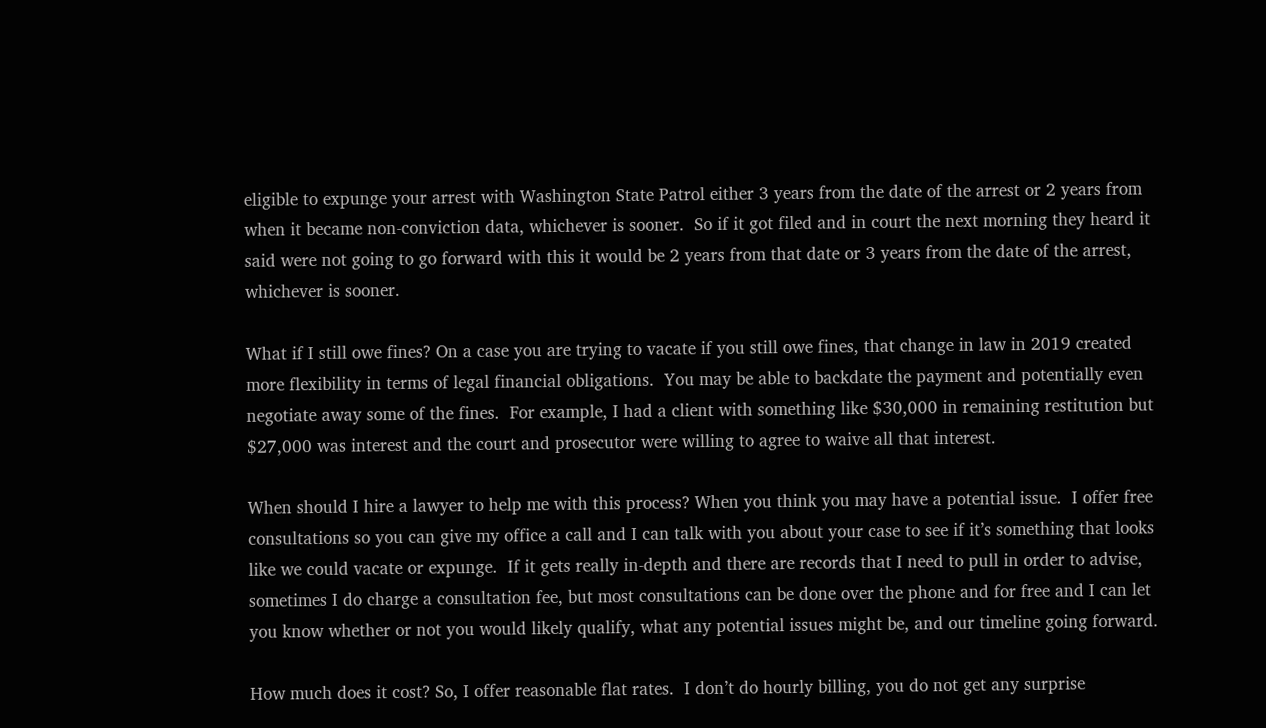eligible to expunge your arrest with Washington State Patrol either 3 years from the date of the arrest or 2 years from when it became non-conviction data, whichever is sooner.  So if it got filed and in court the next morning they heard it said were not going to go forward with this it would be 2 years from that date or 3 years from the date of the arrest, whichever is sooner.

What if I still owe fines? On a case you are trying to vacate if you still owe fines, that change in law in 2019 created more flexibility in terms of legal financial obligations.  You may be able to backdate the payment and potentially even negotiate away some of the fines.  For example, I had a client with something like $30,000 in remaining restitution but $27,000 was interest and the court and prosecutor were willing to agree to waive all that interest.

When should I hire a lawyer to help me with this process? When you think you may have a potential issue.  I offer free consultations so you can give my office a call and I can talk with you about your case to see if it’s something that looks like we could vacate or expunge.  If it gets really in-depth and there are records that I need to pull in order to advise, sometimes I do charge a consultation fee, but most consultations can be done over the phone and for free and I can let you know whether or not you would likely qualify, what any potential issues might be, and our timeline going forward.

How much does it cost? So, I offer reasonable flat rates.  I don’t do hourly billing, you do not get any surprise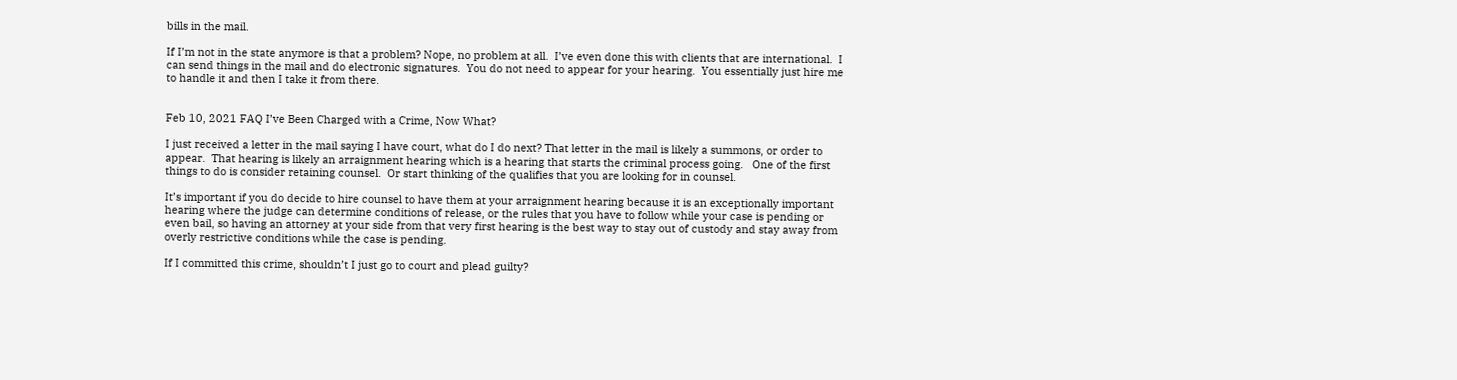bills in the mail.

If I’m not in the state anymore is that a problem? Nope, no problem at all.  I’ve even done this with clients that are international.  I can send things in the mail and do electronic signatures.  You do not need to appear for your hearing.  You essentially just hire me to handle it and then I take it from there.


Feb 10, 2021 FAQ I’ve Been Charged with a Crime, Now What?

I just received a letter in the mail saying I have court, what do I do next? That letter in the mail is likely a summons, or order to appear.  That hearing is likely an arraignment hearing which is a hearing that starts the criminal process going.   One of the first things to do is consider retaining counsel.  Or start thinking of the qualifies that you are looking for in counsel.

It’s important if you do decide to hire counsel to have them at your arraignment hearing because it is an exceptionally important hearing where the judge can determine conditions of release, or the rules that you have to follow while your case is pending or even bail, so having an attorney at your side from that very first hearing is the best way to stay out of custody and stay away from overly restrictive conditions while the case is pending.

If I committed this crime, shouldn’t I just go to court and plead guilty?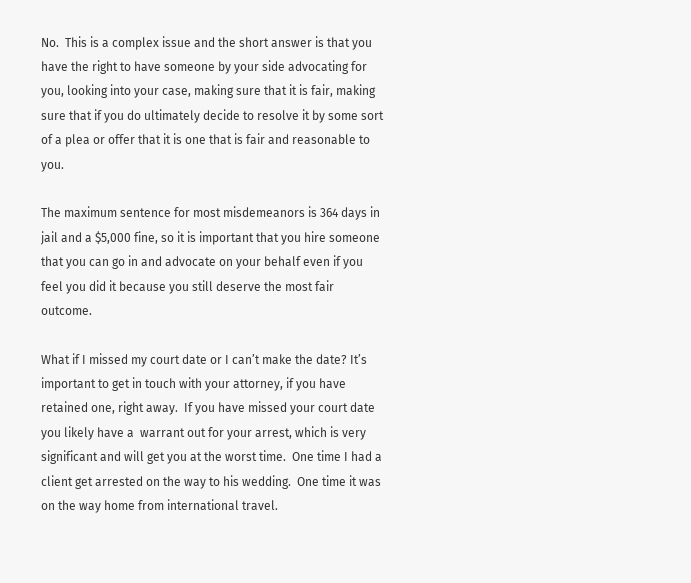No.  This is a complex issue and the short answer is that you have the right to have someone by your side advocating for you, looking into your case, making sure that it is fair, making sure that if you do ultimately decide to resolve it by some sort of a plea or offer that it is one that is fair and reasonable to you.

The maximum sentence for most misdemeanors is 364 days in jail and a $5,000 fine, so it is important that you hire someone that you can go in and advocate on your behalf even if you feel you did it because you still deserve the most fair outcome.

What if I missed my court date or I can’t make the date? It’s important to get in touch with your attorney, if you have retained one, right away.  If you have missed your court date you likely have a  warrant out for your arrest, which is very significant and will get you at the worst time.  One time I had a client get arrested on the way to his wedding.  One time it was on the way home from international travel.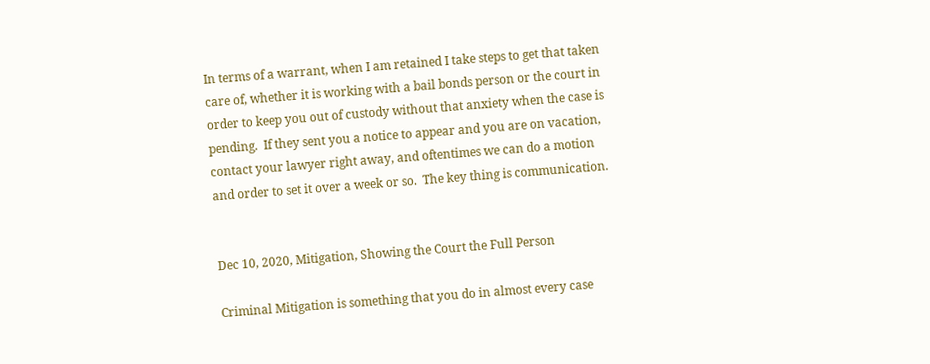In terms of a warrant, when I am retained I take steps to get that taken care of, whether it is working with a bail bonds person or the court in order to keep you out of custody without that anxiety when the case is pending.  If they sent you a notice to appear and you are on vacation, contact your lawyer right away, and oftentimes we can do a motion and order to set it over a week or so.  The key thing is communication.


Dec 10, 2020, Mitigation, Showing the Court the Full Person

Criminal Mitigation is something that you do in almost every case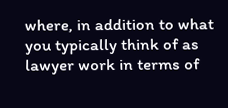where, in addition to what you typically think of as lawyer work in terms of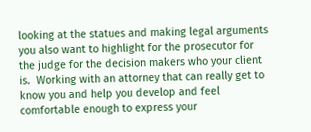looking at the statues and making legal arguments you also want to highlight for the prosecutor for the judge for the decision makers who your client is.  Working with an attorney that can really get to know you and help you develop and feel comfortable enough to express your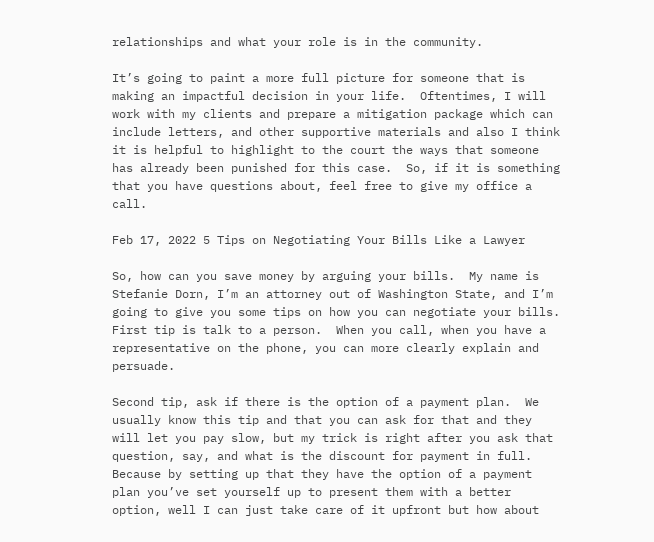relationships and what your role is in the community.

It’s going to paint a more full picture for someone that is making an impactful decision in your life.  Oftentimes, I will work with my clients and prepare a mitigation package which can include letters, and other supportive materials and also I think it is helpful to highlight to the court the ways that someone has already been punished for this case.  So, if it is something that you have questions about, feel free to give my office a call.

Feb 17, 2022 5 Tips on Negotiating Your Bills Like a Lawyer

So, how can you save money by arguing your bills.  My name is Stefanie Dorn, I’m an attorney out of Washington State, and I’m going to give you some tips on how you can negotiate your bills.  First tip is talk to a person.  When you call, when you have a representative on the phone, you can more clearly explain and persuade.

Second tip, ask if there is the option of a payment plan.  We usually know this tip and that you can ask for that and they will let you pay slow, but my trick is right after you ask that question, say, and what is the discount for payment in full.  Because by setting up that they have the option of a payment plan you’ve set yourself up to present them with a better option, well I can just take care of it upfront but how about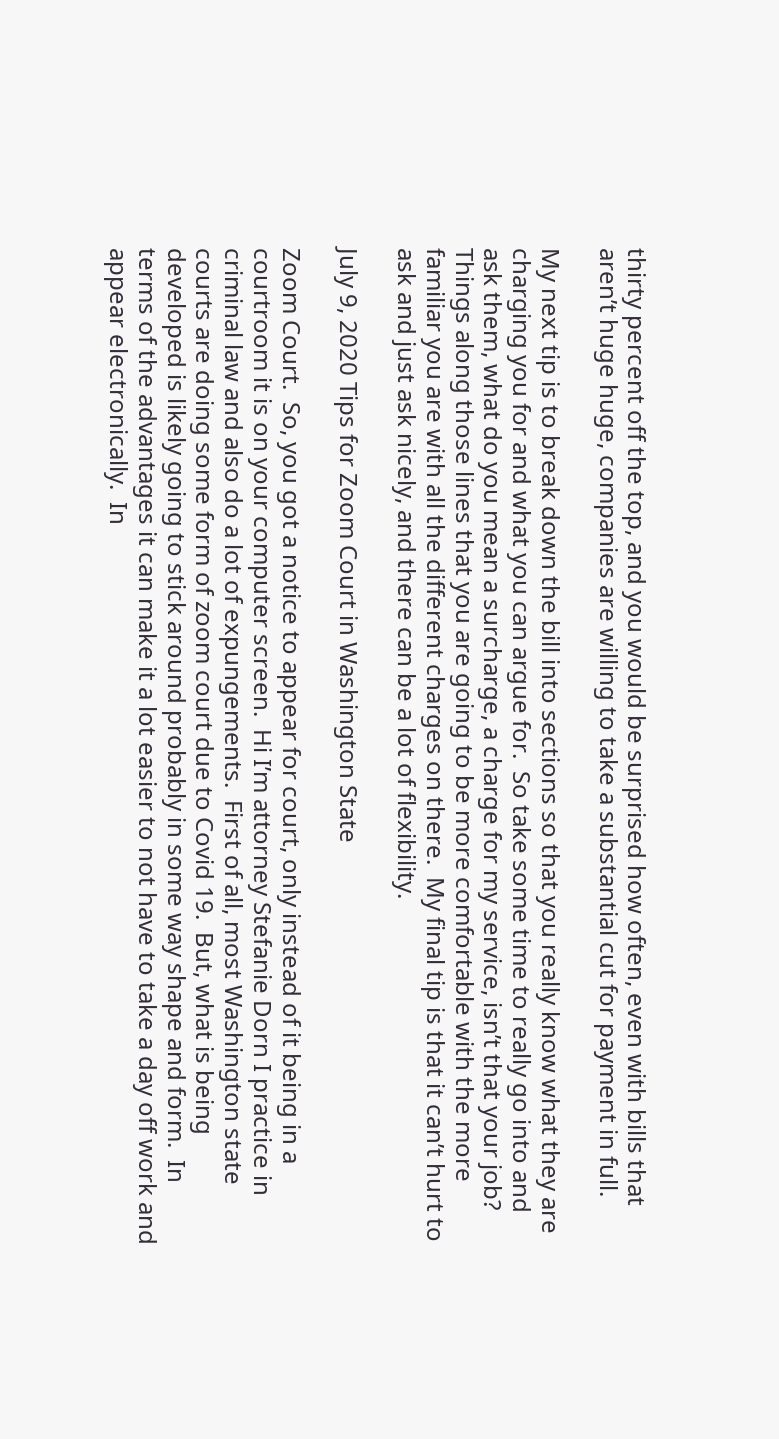thirty percent off the top, and you would be surprised how often, even with bills that aren’t huge huge, companies are willing to take a substantial cut for payment in full.

My next tip is to break down the bill into sections so that you really know what they are charging you for and what you can argue for.  So take some time to really go into and ask them, what do you mean a surcharge, a charge for my service, isn’t that your job? Things along those lines that you are going to be more comfortable with the more familiar you are with all the different charges on there.  My final tip is that it can’t hurt to ask and just ask nicely, and there can be a lot of flexibility.

July 9, 2020 Tips for Zoom Court in Washington State

Zoom Court.  So, you got a notice to appear for court, only instead of it being in a courtroom it is on your computer screen.  Hi I’m attorney Stefanie Dorn I practice in criminal law and also do a lot of expungements.  First of all, most Washington state courts are doing some form of zoom court due to Covid 19.  But, what is being developed is likely going to stick around probably in some way shape and form.  In terms of the advantages it can make it a lot easier to not have to take a day off work and appear electronically.  In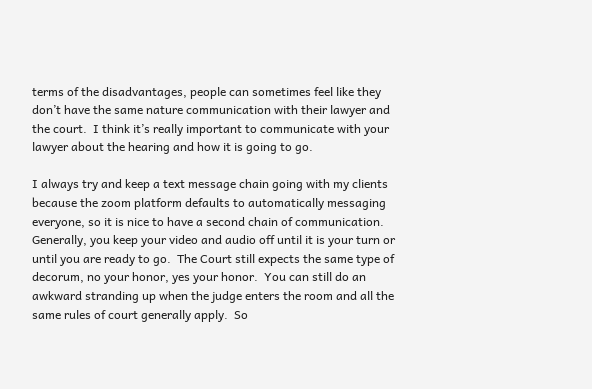terms of the disadvantages, people can sometimes feel like they don’t have the same nature communication with their lawyer and the court.  I think it’s really important to communicate with your lawyer about the hearing and how it is going to go.

I always try and keep a text message chain going with my clients because the zoom platform defaults to automatically messaging everyone, so it is nice to have a second chain of communication.  Generally, you keep your video and audio off until it is your turn or until you are ready to go.  The Court still expects the same type of decorum, no your honor, yes your honor.  You can still do an awkward stranding up when the judge enters the room and all the same rules of court generally apply.  So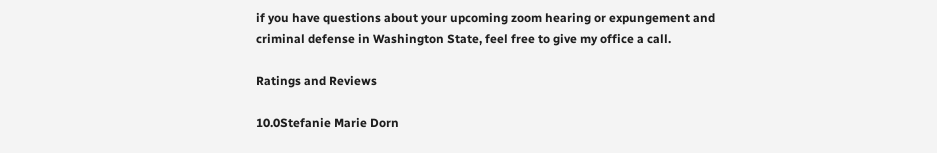if you have questions about your upcoming zoom hearing or expungement and criminal defense in Washington State, feel free to give my office a call.

Ratings and Reviews

10.0Stefanie Marie Dorn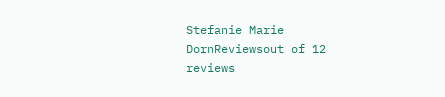Stefanie Marie DornReviewsout of 12 reviews